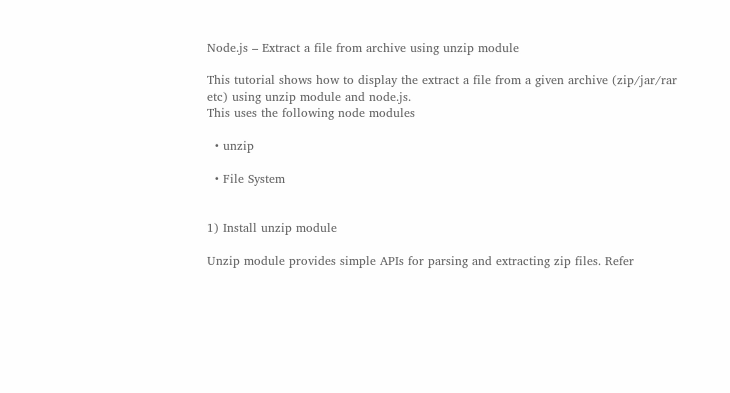Node.js – Extract a file from archive using unzip module

This tutorial shows how to display the extract a file from a given archive (zip/jar/rar etc) using unzip module and node.js.
This uses the following node modules

  • unzip

  • File System


1) Install unzip module

Unzip module provides simple APIs for parsing and extracting zip files. Refer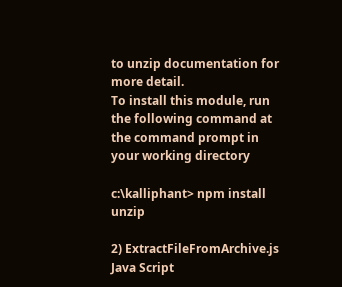to unzip documentation for more detail.
To install this module, run the following command at the command prompt in your working directory

c:\kalliphant> npm install unzip

2) ExtractFileFromArchive.js Java Script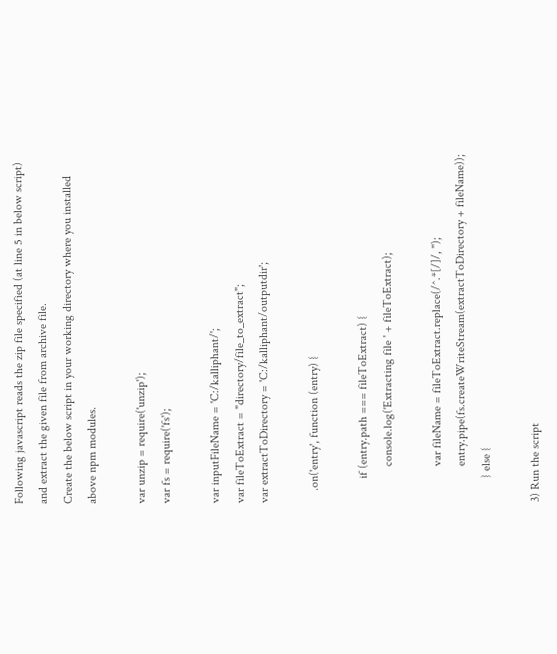Following javascript reads the zip file specified (at line 5 in below script) and extract the given file from archive file.
Create the below script in your working directory where you installed above npm modules.

var unzip = require('unzip');
var fs = require('fs');

var inputFileName = 'C:/kalliphant/';
var fileToExtract = "directory/file_to_extract";
var extractToDirectory = 'C:/kalliphant/outputdir';

    .on('entry', function (entry) {

        if (entry.path === fileToExtract) {
            console.log('Extracting file ' + fileToExtract);

            var fileName = fileToExtract.replace(/^.*[/]/, '');
            entry.pipe(fs.createWriteStream(extractToDirectory + fileName));
        } else {

3) Run the script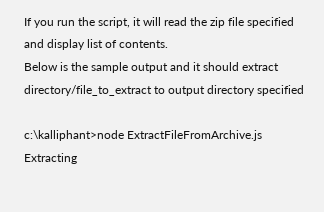If you run the script, it will read the zip file specified and display list of contents.
Below is the sample output and it should extract directory/file_to_extract to output directory specified

c:\kalliphant>node ExtractFileFromArchive.js
Extracting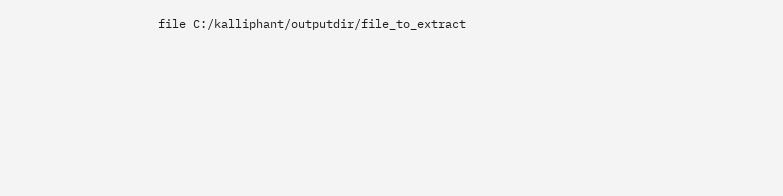file C:/kalliphant/outputdir/file_to_extract